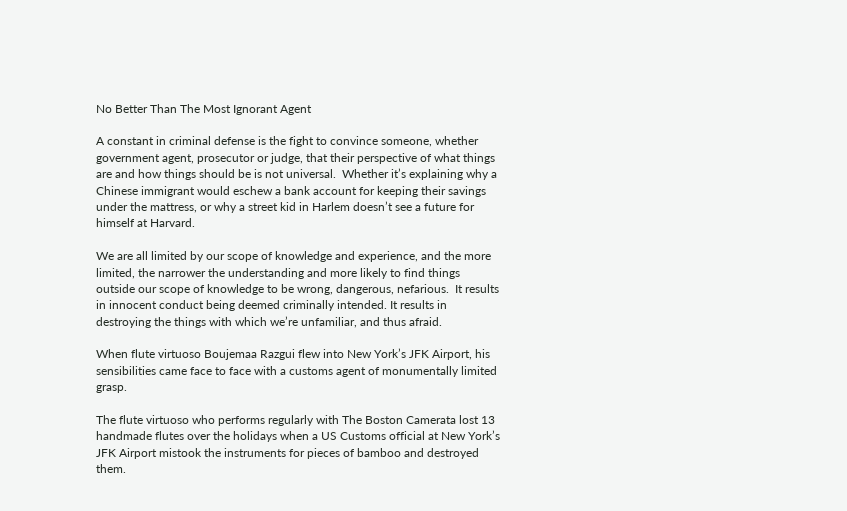No Better Than The Most Ignorant Agent

A constant in criminal defense is the fight to convince someone, whether government agent, prosecutor or judge, that their perspective of what things are and how things should be is not universal.  Whether it’s explaining why a Chinese immigrant would eschew a bank account for keeping their savings under the mattress, or why a street kid in Harlem doesn’t see a future for himself at Harvard.

We are all limited by our scope of knowledge and experience, and the more limited, the narrower the understanding and more likely to find things outside our scope of knowledge to be wrong, dangerous, nefarious.  It results in innocent conduct being deemed criminally intended. It results in destroying the things with which we’re unfamiliar, and thus afraid.

When flute virtuoso Boujemaa Razgui flew into New York’s JFK Airport, his sensibilities came face to face with a customs agent of monumentally limited grasp.

The flute virtuoso who performs regularly with The Boston Camerata lost 13 handmade flutes over the holidays when a US Customs official at New York’s JFK Airport mistook the instruments for pieces of bamboo and destroyed them.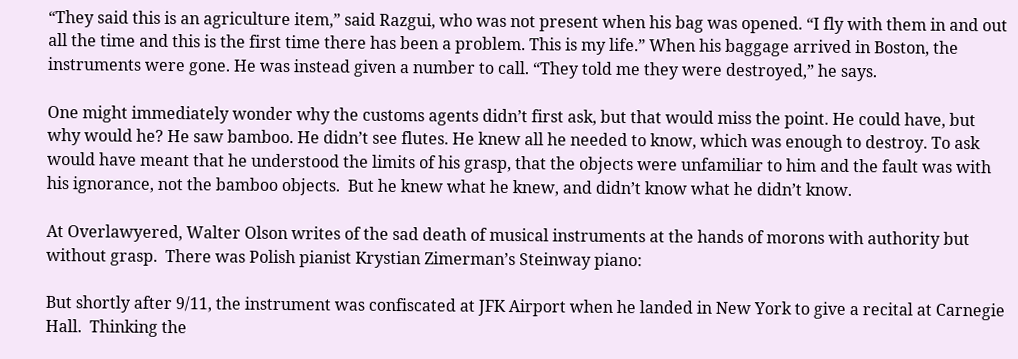“They said this is an agriculture item,” said Razgui, who was not present when his bag was opened. “I fly with them in and out all the time and this is the first time there has been a problem. This is my life.” When his baggage arrived in Boston, the instruments were gone. He was instead given a number to call. “They told me they were destroyed,” he says.

One might immediately wonder why the customs agents didn’t first ask, but that would miss the point. He could have, but why would he? He saw bamboo. He didn’t see flutes. He knew all he needed to know, which was enough to destroy. To ask would have meant that he understood the limits of his grasp, that the objects were unfamiliar to him and the fault was with his ignorance, not the bamboo objects.  But he knew what he knew, and didn’t know what he didn’t know.

At Overlawyered, Walter Olson writes of the sad death of musical instruments at the hands of morons with authority but without grasp.  There was Polish pianist Krystian Zimerman’s Steinway piano:

But shortly after 9/11, the instrument was confiscated at JFK Airport when he landed in New York to give a recital at Carnegie Hall.  Thinking the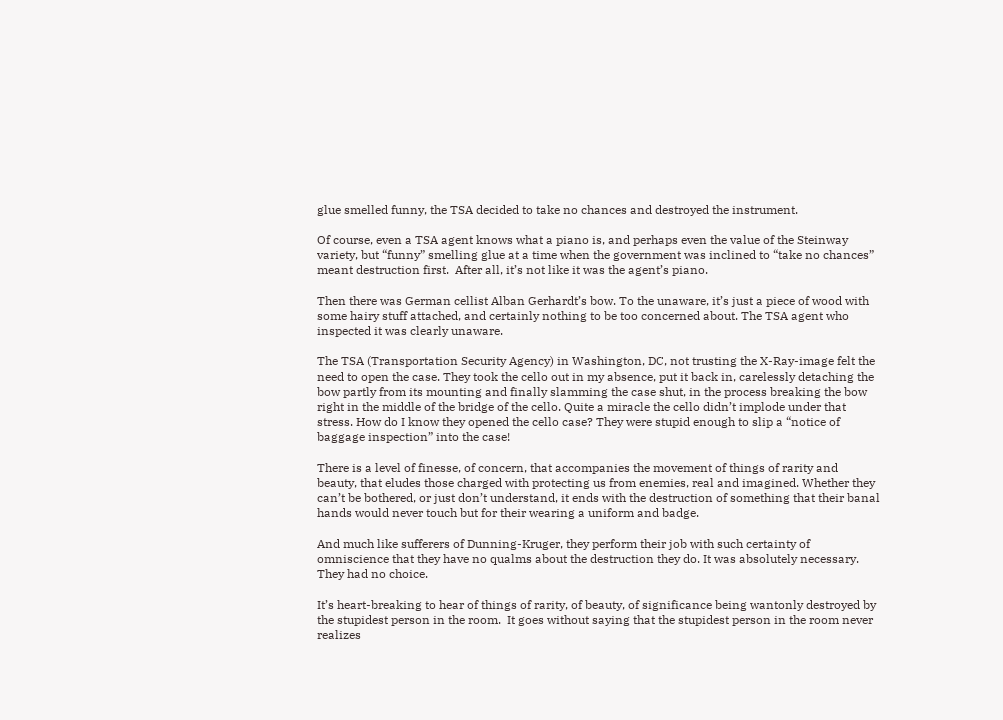glue smelled funny, the TSA decided to take no chances and destroyed the instrument.

Of course, even a TSA agent knows what a piano is, and perhaps even the value of the Steinway variety, but “funny” smelling glue at a time when the government was inclined to “take no chances” meant destruction first.  After all, it’s not like it was the agent’s piano.

Then there was German cellist Alban Gerhardt’s bow. To the unaware, it’s just a piece of wood with some hairy stuff attached, and certainly nothing to be too concerned about. The TSA agent who inspected it was clearly unaware.

The TSA (Transportation Security Agency) in Washington, DC, not trusting the X-Ray-image felt the need to open the case. They took the cello out in my absence, put it back in, carelessly detaching the bow partly from its mounting and finally slamming the case shut, in the process breaking the bow right in the middle of the bridge of the cello. Quite a miracle the cello didn’t implode under that stress. How do I know they opened the cello case? They were stupid enough to slip a “notice of baggage inspection” into the case!

There is a level of finesse, of concern, that accompanies the movement of things of rarity and beauty, that eludes those charged with protecting us from enemies, real and imagined. Whether they can’t be bothered, or just don’t understand, it ends with the destruction of something that their banal hands would never touch but for their wearing a uniform and badge.

And much like sufferers of Dunning-Kruger, they perform their job with such certainty of omniscience that they have no qualms about the destruction they do. It was absolutely necessary. They had no choice.

It’s heart-breaking to hear of things of rarity, of beauty, of significance being wantonly destroyed by the stupidest person in the room.  It goes without saying that the stupidest person in the room never realizes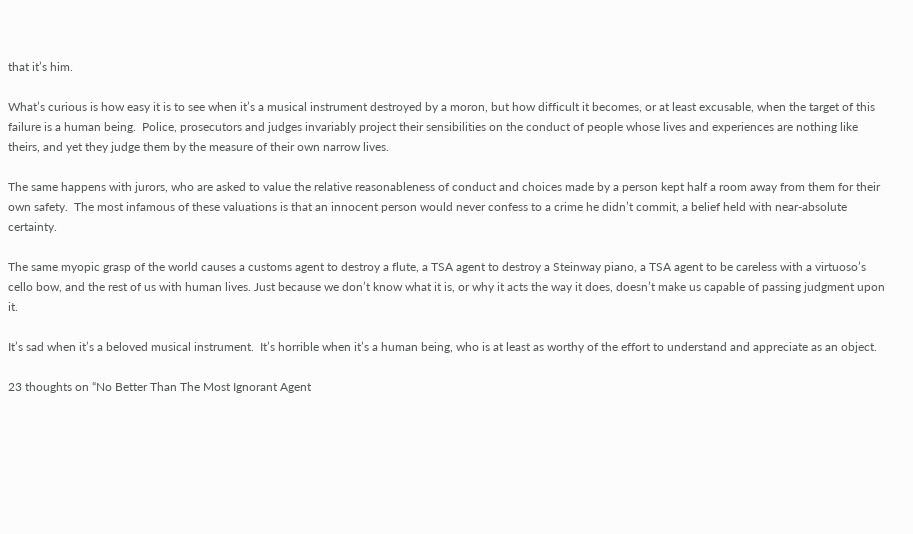that it’s him.

What’s curious is how easy it is to see when it’s a musical instrument destroyed by a moron, but how difficult it becomes, or at least excusable, when the target of this failure is a human being.  Police, prosecutors and judges invariably project their sensibilities on the conduct of people whose lives and experiences are nothing like theirs, and yet they judge them by the measure of their own narrow lives.

The same happens with jurors, who are asked to value the relative reasonableness of conduct and choices made by a person kept half a room away from them for their own safety.  The most infamous of these valuations is that an innocent person would never confess to a crime he didn’t commit, a belief held with near-absolute certainty.

The same myopic grasp of the world causes a customs agent to destroy a flute, a TSA agent to destroy a Steinway piano, a TSA agent to be careless with a virtuoso’s cello bow, and the rest of us with human lives. Just because we don’t know what it is, or why it acts the way it does, doesn’t make us capable of passing judgment upon it.

It’s sad when it’s a beloved musical instrument.  It’s horrible when it’s a human being, who is at least as worthy of the effort to understand and appreciate as an object.

23 thoughts on “No Better Than The Most Ignorant Agent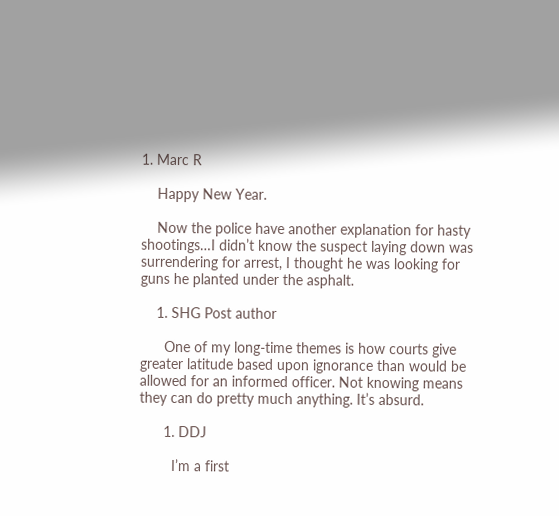1. Marc R

    Happy New Year.

    Now the police have another explanation for hasty shootings…I didn’t know the suspect laying down was surrendering for arrest, I thought he was looking for guns he planted under the asphalt.

    1. SHG Post author

      One of my long-time themes is how courts give greater latitude based upon ignorance than would be allowed for an informed officer. Not knowing means they can do pretty much anything. It’s absurd.

      1. DDJ

        I’m a first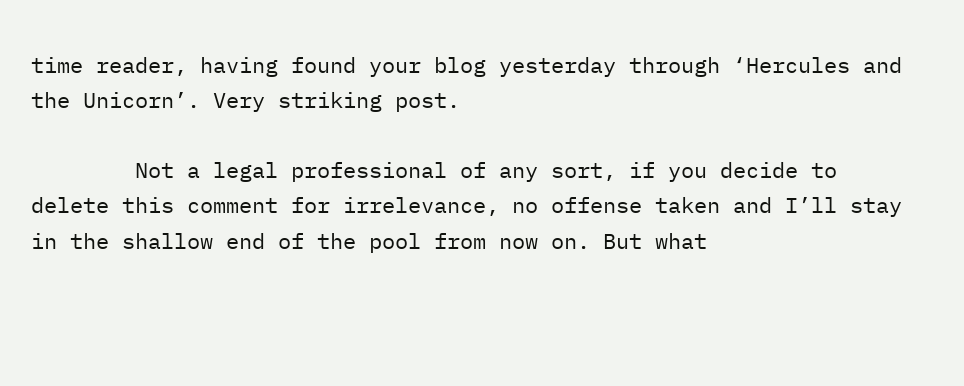time reader, having found your blog yesterday through ‘Hercules and the Unicorn’. Very striking post.

        Not a legal professional of any sort, if you decide to delete this comment for irrelevance, no offense taken and I’ll stay in the shallow end of the pool from now on. But what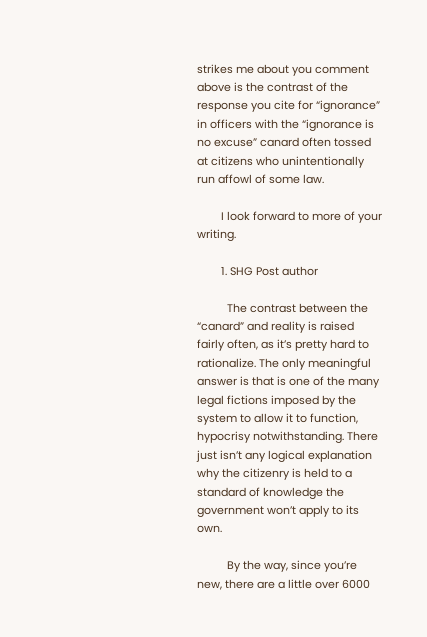strikes me about you comment above is the contrast of the response you cite for “ignorance” in officers with the “ignorance is no excuse” canard often tossed at citizens who unintentionally run affowl of some law.

        I look forward to more of your writing.

        1. SHG Post author

          The contrast between the “canard” and reality is raised fairly often, as it’s pretty hard to rationalize. The only meaningful answer is that is one of the many legal fictions imposed by the system to allow it to function, hypocrisy notwithstanding. There just isn’t any logical explanation why the citizenry is held to a standard of knowledge the government won’t apply to its own.

          By the way, since you’re new, there are a little over 6000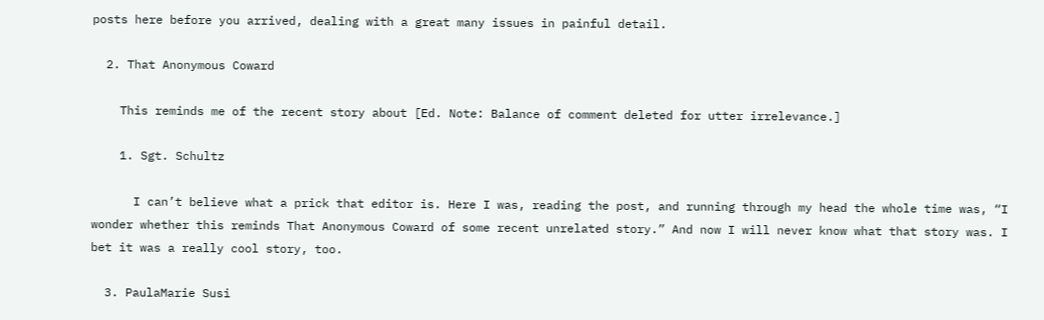posts here before you arrived, dealing with a great many issues in painful detail.

  2. That Anonymous Coward

    This reminds me of the recent story about [Ed. Note: Balance of comment deleted for utter irrelevance.]

    1. Sgt. Schultz

      I can’t believe what a prick that editor is. Here I was, reading the post, and running through my head the whole time was, “I wonder whether this reminds That Anonymous Coward of some recent unrelated story.” And now I will never know what that story was. I bet it was a really cool story, too.

  3. PaulaMarie Susi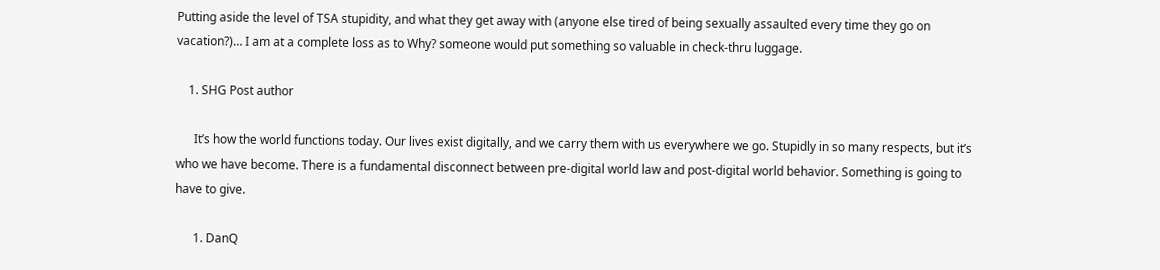Putting aside the level of TSA stupidity, and what they get away with (anyone else tired of being sexually assaulted every time they go on vacation?)… I am at a complete loss as to Why? someone would put something so valuable in check-thru luggage.

    1. SHG Post author

      It’s how the world functions today. Our lives exist digitally, and we carry them with us everywhere we go. Stupidly in so many respects, but it’s who we have become. There is a fundamental disconnect between pre-digital world law and post-digital world behavior. Something is going to have to give.

      1. DanQ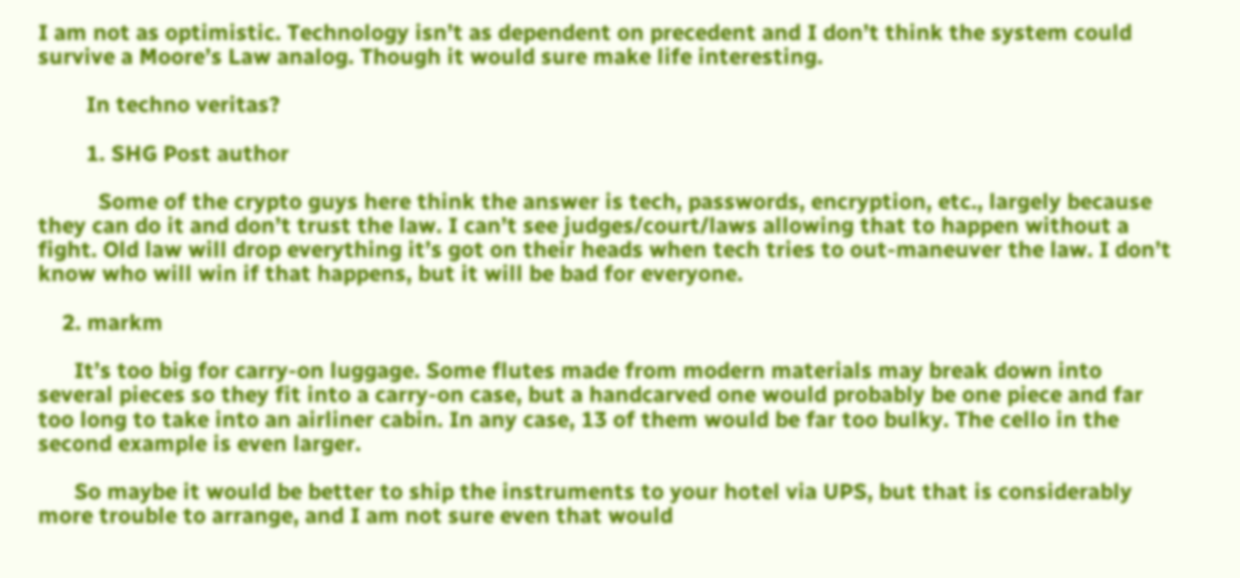I am not as optimistic. Technology isn’t as dependent on precedent and I don’t think the system could survive a Moore’s Law analog. Though it would sure make life interesting.

        In techno veritas?

        1. SHG Post author

          Some of the crypto guys here think the answer is tech, passwords, encryption, etc., largely because they can do it and don’t trust the law. I can’t see judges/court/laws allowing that to happen without a fight. Old law will drop everything it’s got on their heads when tech tries to out-maneuver the law. I don’t know who will win if that happens, but it will be bad for everyone.

    2. markm

      It’s too big for carry-on luggage. Some flutes made from modern materials may break down into several pieces so they fit into a carry-on case, but a handcarved one would probably be one piece and far too long to take into an airliner cabin. In any case, 13 of them would be far too bulky. The cello in the second example is even larger.

      So maybe it would be better to ship the instruments to your hotel via UPS, but that is considerably more trouble to arrange, and I am not sure even that would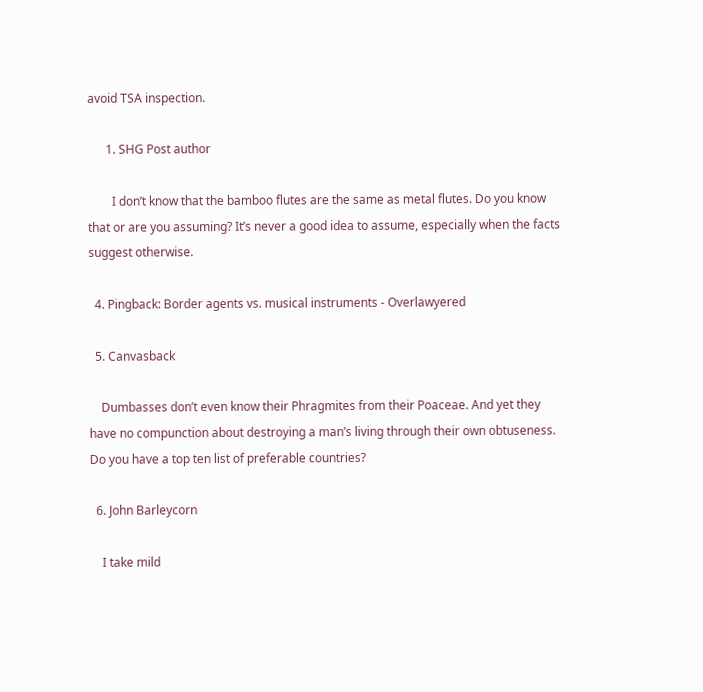avoid TSA inspection.

      1. SHG Post author

        I don’t know that the bamboo flutes are the same as metal flutes. Do you know that or are you assuming? It’s never a good idea to assume, especially when the facts suggest otherwise.

  4. Pingback: Border agents vs. musical instruments - Overlawyered

  5. Canvasback

    Dumbasses don’t even know their Phragmites from their Poaceae. And yet they have no compunction about destroying a man’s living through their own obtuseness. Do you have a top ten list of preferable countries?

  6. John Barleycorn

    I take mild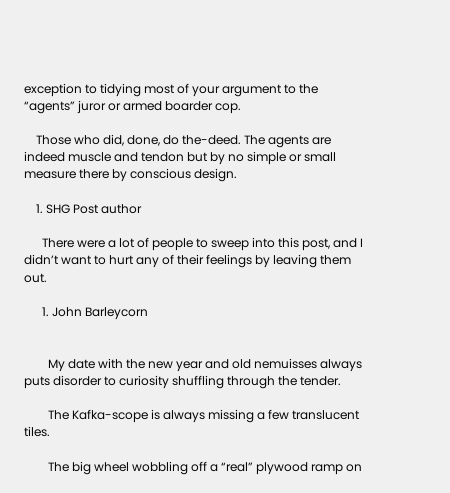exception to tidying most of your argument to the “agents” juror or armed boarder cop.

    Those who did, done, do the-deed. The agents are indeed muscle and tendon but by no simple or small measure there by conscious design.

    1. SHG Post author

      There were a lot of people to sweep into this post, and I didn’t want to hurt any of their feelings by leaving them out.

      1. John Barleycorn


        My date with the new year and old nemuisses always puts disorder to curiosity shuffling through the tender.

        The Kafka-scope is always missing a few translucent tiles.

        The big wheel wobbling off a “real” plywood ramp on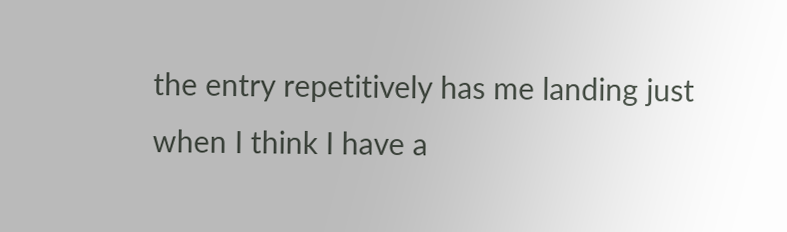the entry repetitively has me landing just when I think I have a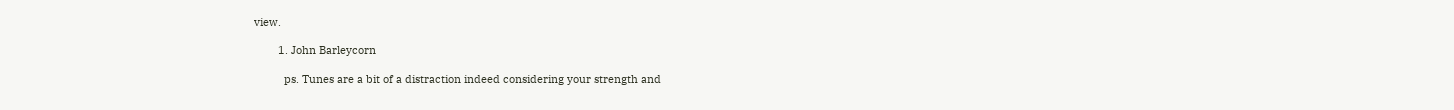view.

        1. John Barleycorn

          ps. Tunes are a bit of a distraction indeed considering your strength and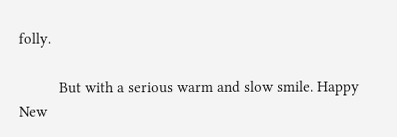folly.

          But with a serious warm and slow smile. Happy New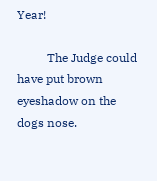Year!

          The Judge could have put brown eyeshadow on the dogs nose.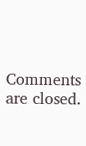Comments are closed.